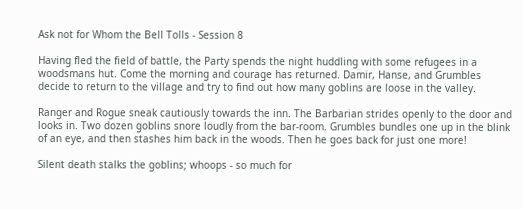Ask not for Whom the Bell Tolls - Session 8

Having fled the field of battle, the Party spends the night huddling with some refugees in a woodsmans hut. Come the morning and courage has returned. Damir, Hanse, and Grumbles decide to return to the village and try to find out how many goblins are loose in the valley.

Ranger and Rogue sneak cautiously towards the inn. The Barbarian strides openly to the door and looks in. Two dozen goblins snore loudly from the bar-room. Grumbles bundles one up in the blink of an eye, and then stashes him back in the woods. Then he goes back for just one more!

Silent death stalks the goblins; whoops - so much for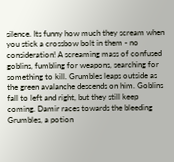silence. Its funny how much they scream when you stick a crossbow bolt in them - no consideration! A screaming mass of confused goblins, fumbling for weapons, searching for something to kill. Grumbles leaps outside as the green avalanche descends on him. Goblins fall to left and right, but they still keep coming. Damir races towards the bleeding Grumbles, a potion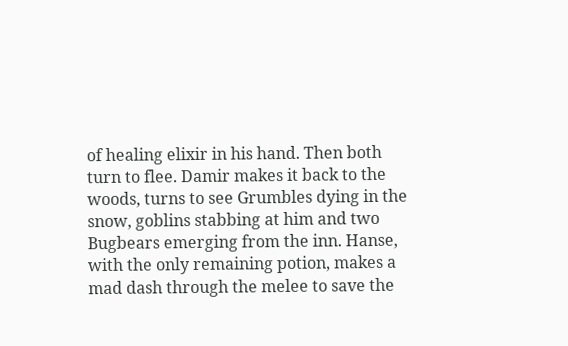of healing elixir in his hand. Then both turn to flee. Damir makes it back to the woods, turns to see Grumbles dying in the snow, goblins stabbing at him and two Bugbears emerging from the inn. Hanse, with the only remaining potion, makes a mad dash through the melee to save the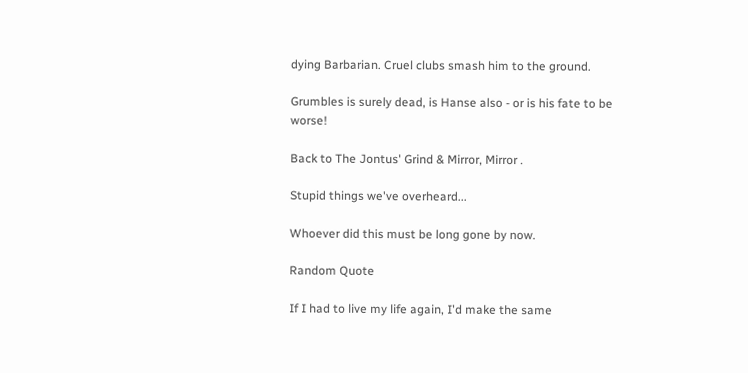dying Barbarian. Cruel clubs smash him to the ground.

Grumbles is surely dead, is Hanse also - or is his fate to be worse!

Back to The Jontus' Grind & Mirror, Mirror .

Stupid things we've overheard...

Whoever did this must be long gone by now.

Random Quote

If I had to live my life again, I'd make the same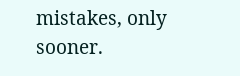mistakes, only sooner.